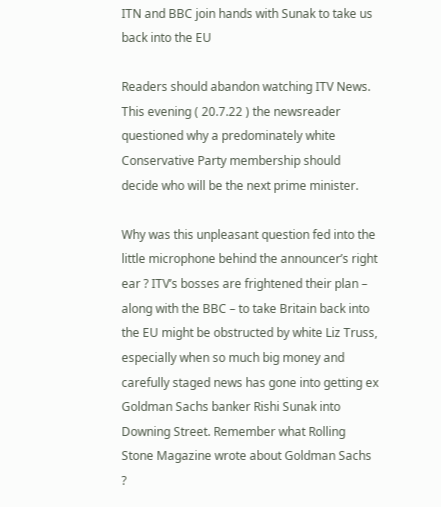ITN and BBC join hands with Sunak to take us back into the EU

Readers should abandon watching ITV News. This evening ( 20.7.22 ) the newsreader questioned why a predominately white Conservative Party membership should decide who will be the next prime minister.

Why was this unpleasant question fed into the little microphone behind the announcer’s right ear ? ITV’s bosses are frightened their plan – along with the BBC – to take Britain back into the EU might be obstructed by white Liz Truss, especially when so much big money and carefully staged news has gone into getting ex Goldman Sachs banker Rishi Sunak into Downing Street. Remember what Rolling Stone Magazine wrote about Goldman Sachs ?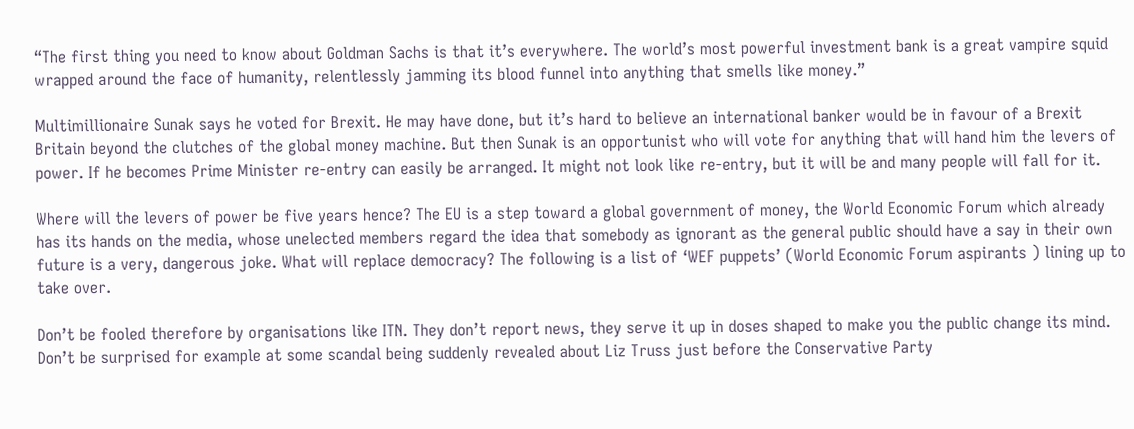“The first thing you need to know about Goldman Sachs is that it’s everywhere. The world’s most powerful investment bank is a great vampire squid wrapped around the face of humanity, relentlessly jamming its blood funnel into anything that smells like money.”

Multimillionaire Sunak says he voted for Brexit. He may have done, but it’s hard to believe an international banker would be in favour of a Brexit Britain beyond the clutches of the global money machine. But then Sunak is an opportunist who will vote for anything that will hand him the levers of power. If he becomes Prime Minister re-entry can easily be arranged. It might not look like re-entry, but it will be and many people will fall for it.

Where will the levers of power be five years hence? The EU is a step toward a global government of money, the World Economic Forum which already has its hands on the media, whose unelected members regard the idea that somebody as ignorant as the general public should have a say in their own future is a very, dangerous joke. What will replace democracy? The following is a list of ‘WEF puppets’ (World Economic Forum aspirants ) lining up to take over.

Don’t be fooled therefore by organisations like ITN. They don’t report news, they serve it up in doses shaped to make you the public change its mind. Don’t be surprised for example at some scandal being suddenly revealed about Liz Truss just before the Conservative Party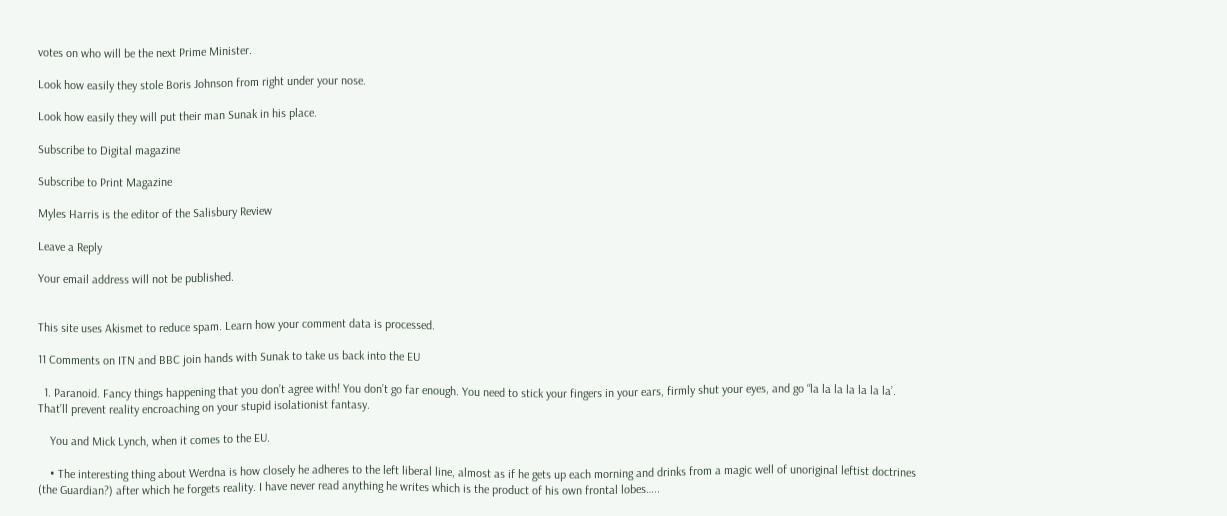votes on who will be the next Prime Minister.

Look how easily they stole Boris Johnson from right under your nose.

Look how easily they will put their man Sunak in his place.

Subscribe to Digital magazine

Subscribe to Print Magazine

Myles Harris is the editor of the Salisbury Review

Leave a Reply

Your email address will not be published.


This site uses Akismet to reduce spam. Learn how your comment data is processed.

11 Comments on ITN and BBC join hands with Sunak to take us back into the EU

  1. Paranoid. Fancy things happening that you don’t agree with! You don’t go far enough. You need to stick your fingers in your ears, firmly shut your eyes, and go “la la la la la la la’. That’ll prevent reality encroaching on your stupid isolationist fantasy.

    You and Mick Lynch, when it comes to the EU.

    • The interesting thing about Werdna is how closely he adheres to the left liberal line, almost as if he gets up each morning and drinks from a magic well of unoriginal leftist doctrines (the Guardian?) after which he forgets reality. I have never read anything he writes which is the product of his own frontal lobes…..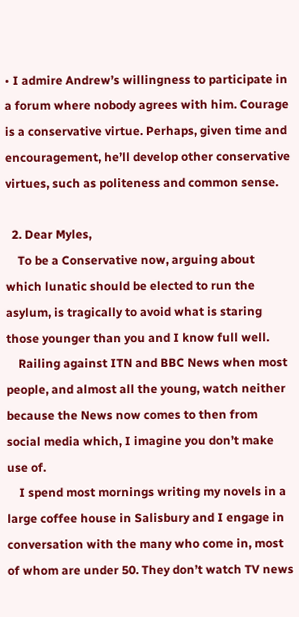• I admire Andrew’s willingness to participate in a forum where nobody agrees with him. Courage is a conservative virtue. Perhaps, given time and encouragement, he’ll develop other conservative virtues, such as politeness and common sense.

  2. Dear Myles,
    To be a Conservative now, arguing about which lunatic should be elected to run the asylum, is tragically to avoid what is staring those younger than you and I know full well.
    Railing against ITN and BBC News when most people, and almost all the young, watch neither because the News now comes to then from social media which, I imagine you don’t make use of.
    I spend most mornings writing my novels in a large coffee house in Salisbury and I engage in conversation with the many who come in, most of whom are under 50. They don’t watch TV news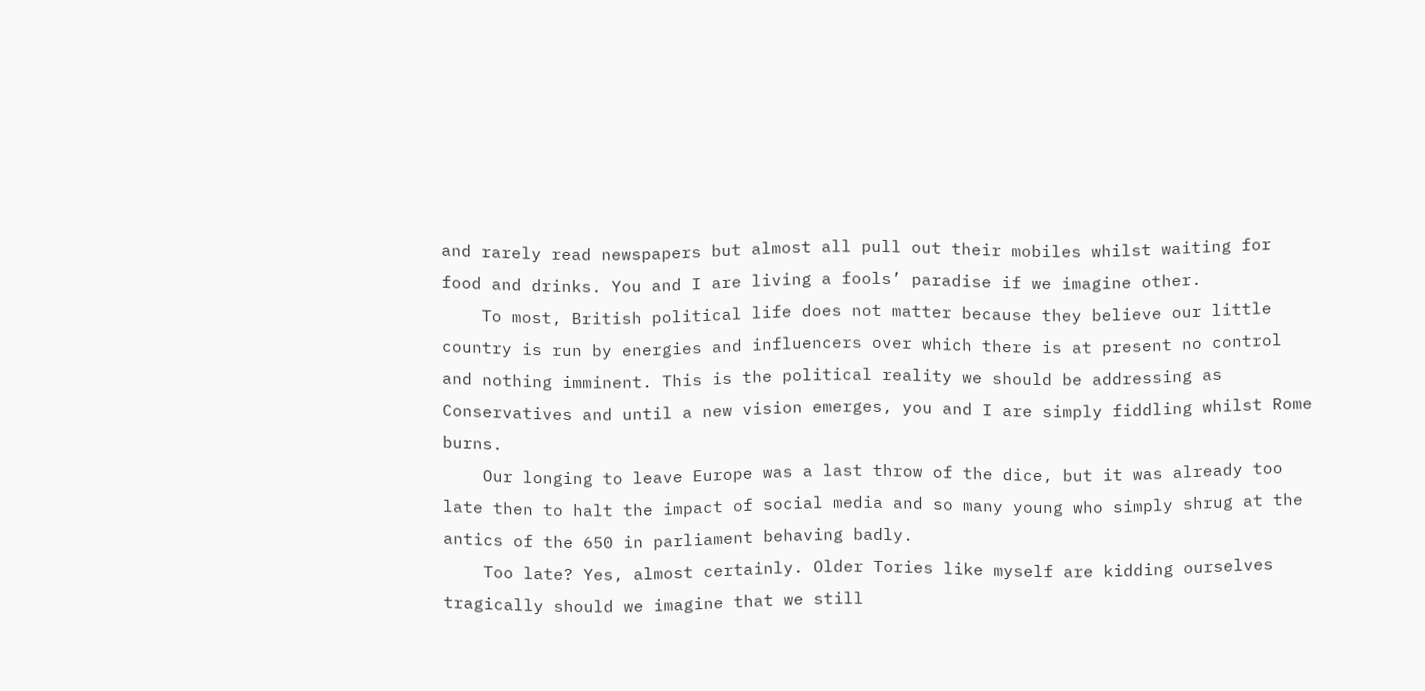and rarely read newspapers but almost all pull out their mobiles whilst waiting for food and drinks. You and I are living a fools’ paradise if we imagine other.
    To most, British political life does not matter because they believe our little country is run by energies and influencers over which there is at present no control and nothing imminent. This is the political reality we should be addressing as Conservatives and until a new vision emerges, you and I are simply fiddling whilst Rome burns.
    Our longing to leave Europe was a last throw of the dice, but it was already too late then to halt the impact of social media and so many young who simply shrug at the antics of the 650 in parliament behaving badly.
    Too late? Yes, almost certainly. Older Tories like myself are kidding ourselves tragically should we imagine that we still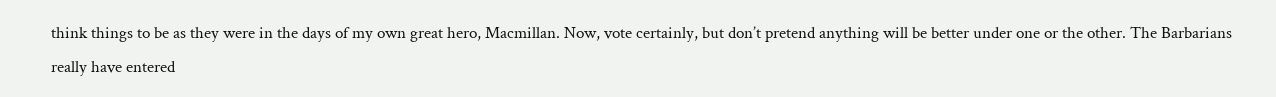think things to be as they were in the days of my own great hero, Macmillan. Now, vote certainly, but don’t pretend anything will be better under one or the other. The Barbarians really have entered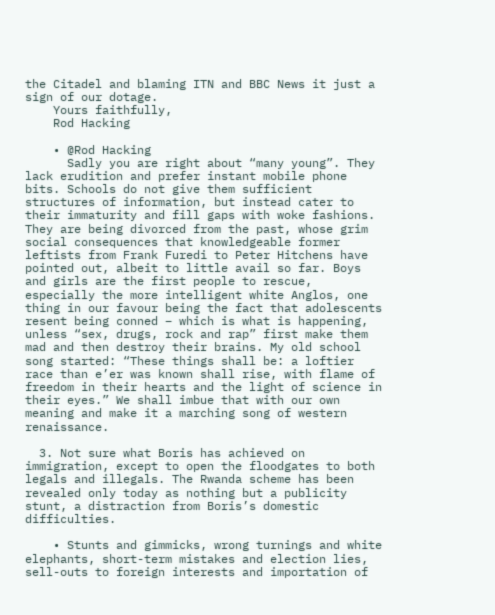the Citadel and blaming ITN and BBC News it just a sign of our dotage.
    Yours faithfully,
    Rod Hacking

    • @Rod Hacking
      Sadly you are right about “many young”. They lack erudition and prefer instant mobile phone bits. Schools do not give them sufficient structures of information, but instead cater to their immaturity and fill gaps with woke fashions. They are being divorced from the past, whose grim social consequences that knowledgeable former leftists from Frank Furedi to Peter Hitchens have pointed out, albeit to little avail so far. Boys and girls are the first people to rescue, especially the more intelligent white Anglos, one thing in our favour being the fact that adolescents resent being conned – which is what is happening, unless “sex, drugs, rock and rap” first make them mad and then destroy their brains. My old school song started: “These things shall be: a loftier race than e’er was known shall rise, with flame of freedom in their hearts and the light of science in their eyes.” We shall imbue that with our own meaning and make it a marching song of western renaissance.

  3. Not sure what Boris has achieved on immigration, except to open the floodgates to both legals and illegals. The Rwanda scheme has been revealed only today as nothing but a publicity stunt, a distraction from Boris’s domestic difficulties.

    • Stunts and gimmicks, wrong turnings and white elephants, short-term mistakes and election lies, sell-outs to foreign interests and importation of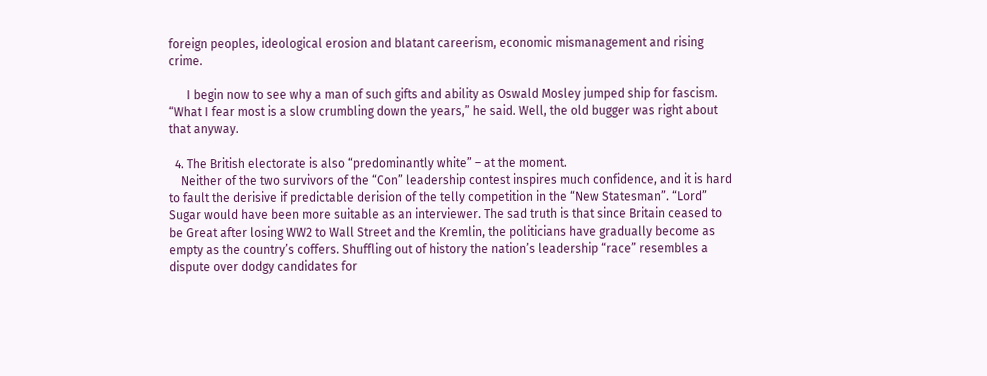foreign peoples, ideological erosion and blatant careerism, economic mismanagement and rising crime.

      I begin now to see why a man of such gifts and ability as Oswald Mosley jumped ship for fascism. “What I fear most is a slow crumbling down the years,” he said. Well, the old bugger was right about that anyway.

  4. The British electorate is also “predominantly white” – at the moment.
    Neither of the two survivors of the “Con” leadership contest inspires much confidence, and it is hard to fault the derisive if predictable derision of the telly competition in the “New Statesman”. “Lord” Sugar would have been more suitable as an interviewer. The sad truth is that since Britain ceased to be Great after losing WW2 to Wall Street and the Kremlin, the politicians have gradually become as empty as the country’s coffers. Shuffling out of history the nation’s leadership “race” resembles a dispute over dodgy candidates for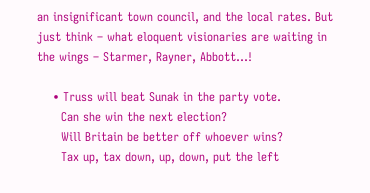an insignificant town council, and the local rates. But just think – what eloquent visionaries are waiting in the wings – Starmer, Rayner, Abbott…!

    • Truss will beat Sunak in the party vote.
      Can she win the next election?
      Will Britain be better off whoever wins?
      Tax up, tax down, up, down, put the left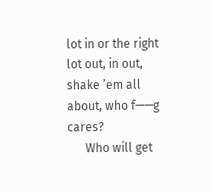lot in or the right lot out, in out, shake ’em all about, who f——g cares?
      Who will get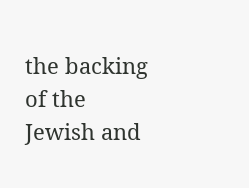the backing of the Jewish and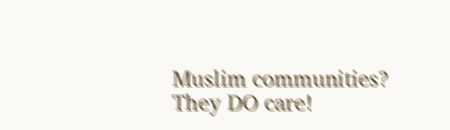Muslim communities? They DO care!